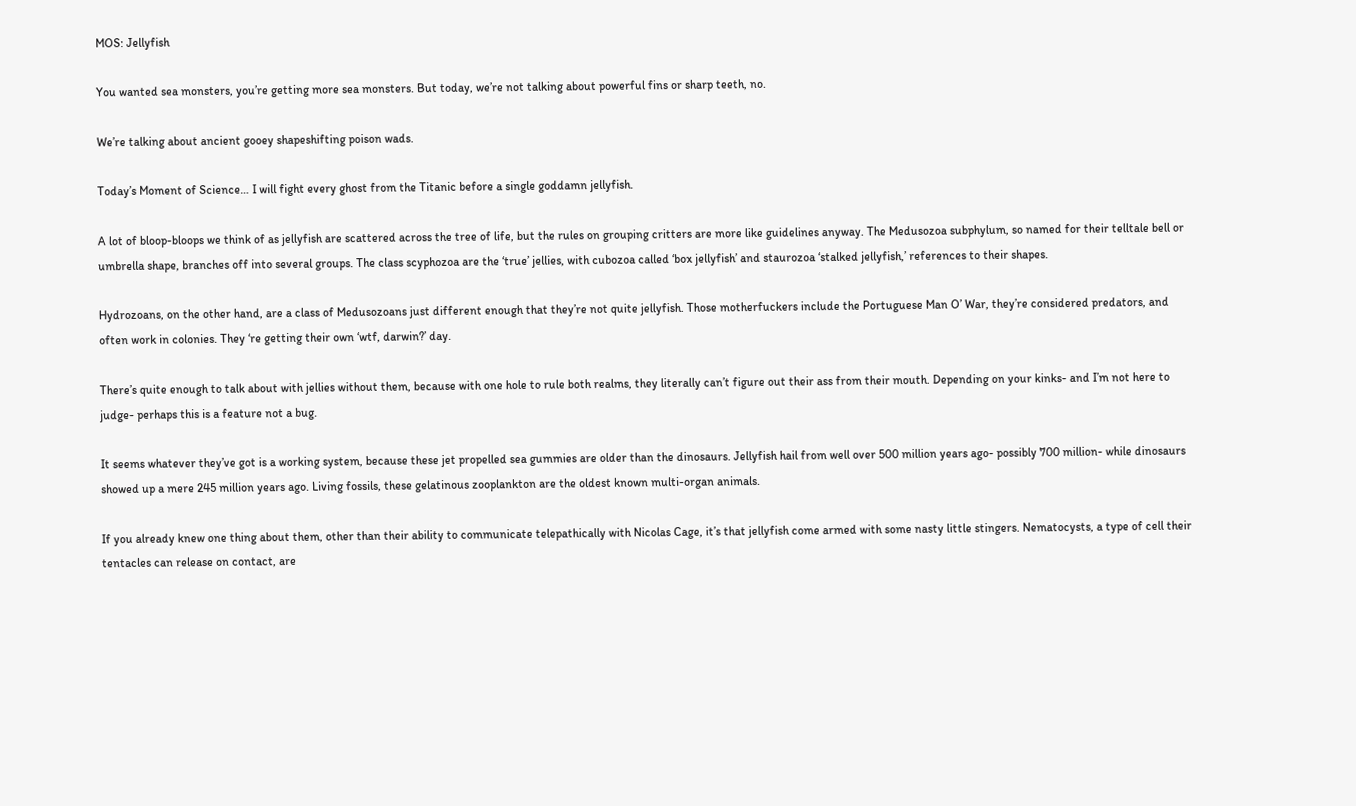MOS: Jellyfish

You wanted sea monsters, you’re getting more sea monsters. But today, we’re not talking about powerful fins or sharp teeth, no.

We’re talking about ancient gooey shapeshifting poison wads.

Today’s Moment of Science… I will fight every ghost from the Titanic before a single goddamn jellyfish.

A lot of bloop-bloops we think of as jellyfish are scattered across the tree of life, but the rules on grouping critters are more like guidelines anyway. The Medusozoa subphylum, so named for their telltale bell or umbrella shape, branches off into several groups. The class scyphozoa are the ‘true’ jellies, with cubozoa called ‘box jellyfish’ and staurozoa ‘stalked jellyfish,’ references to their shapes.

Hydrozoans, on the other hand, are a class of Medusozoans just different enough that they’re not quite jellyfish. Those motherfuckers include the Portuguese Man O’ War, they’re considered predators, and often work in colonies. They ‘re getting their own ‘wtf, darwin?’ day.

There’s quite enough to talk about with jellies without them, because with one hole to rule both realms, they literally can’t figure out their ass from their mouth. Depending on your kinks- and I’m not here to judge- perhaps this is a feature not a bug.

It seems whatever they’ve got is a working system, because these jet propelled sea gummies are older than the dinosaurs. Jellyfish hail from well over 500 million years ago- possibly 700 million- while dinosaurs showed up a mere 245 million years ago. Living fossils, these gelatinous zooplankton are the oldest known multi-organ animals.

If you already knew one thing about them, other than their ability to communicate telepathically with Nicolas Cage, it’s that jellyfish come armed with some nasty little stingers. Nematocysts, a type of cell their tentacles can release on contact, are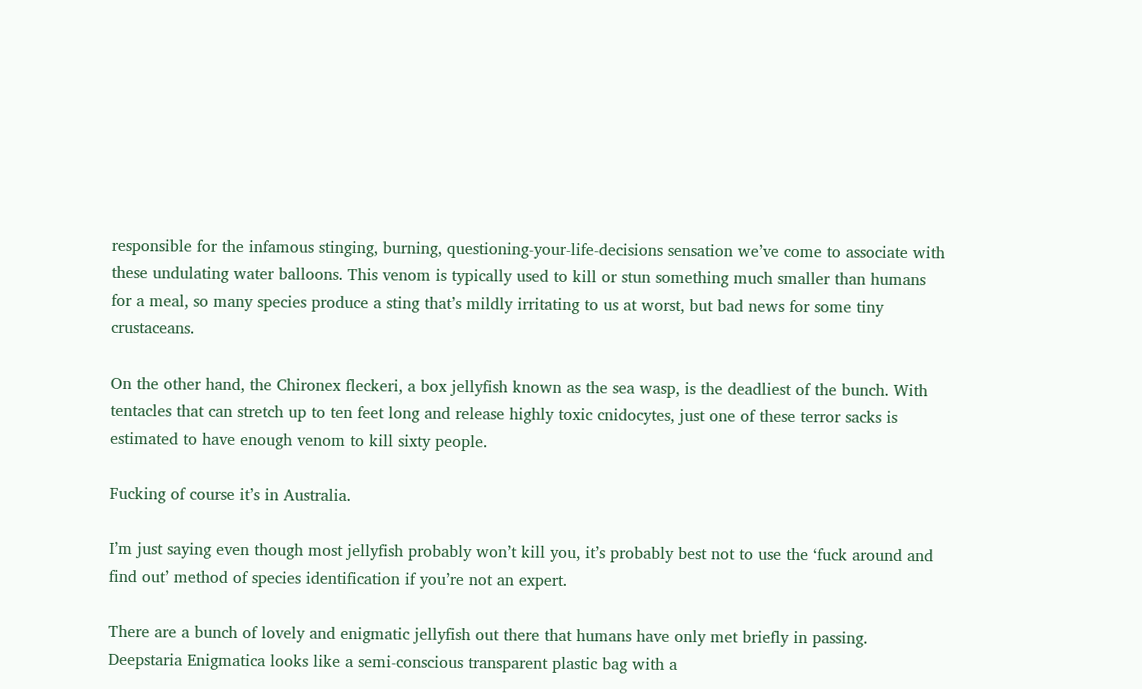responsible for the infamous stinging, burning, questioning-your-life-decisions sensation we’ve come to associate with these undulating water balloons. This venom is typically used to kill or stun something much smaller than humans for a meal, so many species produce a sting that’s mildly irritating to us at worst, but bad news for some tiny crustaceans.

On the other hand, the Chironex fleckeri, a box jellyfish known as the sea wasp, is the deadliest of the bunch. With tentacles that can stretch up to ten feet long and release highly toxic cnidocytes, just one of these terror sacks is estimated to have enough venom to kill sixty people.

Fucking of course it’s in Australia.

I’m just saying even though most jellyfish probably won’t kill you, it’s probably best not to use the ‘fuck around and find out’ method of species identification if you’re not an expert.

There are a bunch of lovely and enigmatic jellyfish out there that humans have only met briefly in passing. Deepstaria Enigmatica looks like a semi-conscious transparent plastic bag with a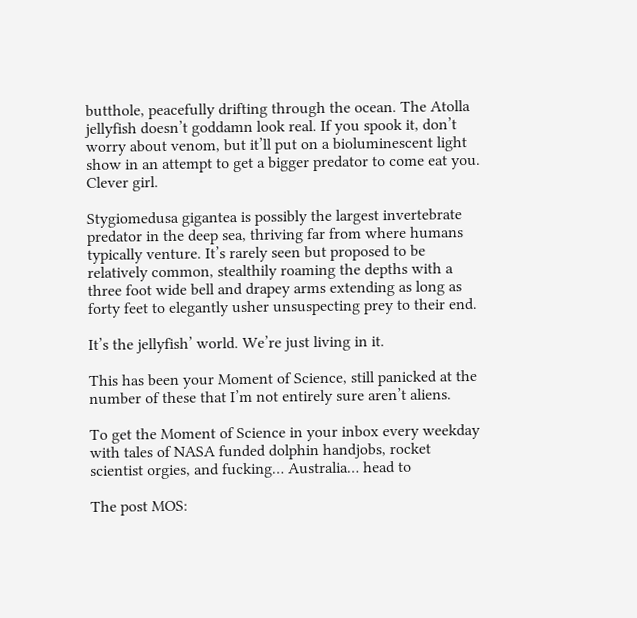butthole, peacefully drifting through the ocean. The Atolla jellyfish doesn’t goddamn look real. If you spook it, don’t worry about venom, but it’ll put on a bioluminescent light show in an attempt to get a bigger predator to come eat you. Clever girl.

Stygiomedusa gigantea is possibly the largest invertebrate predator in the deep sea, thriving far from where humans typically venture. It’s rarely seen but proposed to be relatively common, stealthily roaming the depths with a three foot wide bell and drapey arms extending as long as forty feet to elegantly usher unsuspecting prey to their end.

It’s the jellyfish’ world. We’re just living in it.

This has been your Moment of Science, still panicked at the number of these that I’m not entirely sure aren’t aliens.

To get the Moment of Science in your inbox every weekday with tales of NASA funded dolphin handjobs, rocket scientist orgies, and fucking… Australia… head to

The post MOS: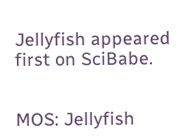Jellyfish appeared first on SciBabe.


MOS: Jellyfish